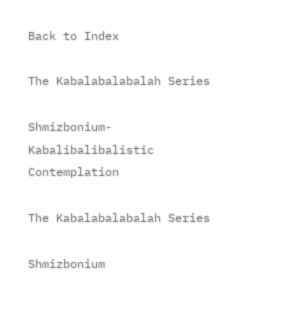Back to Index

The Kabalabalabalah Series

Shmizbonium- Kabalibalibalistic Contemplation

The Kabalabalabalah Series

Shmizbonium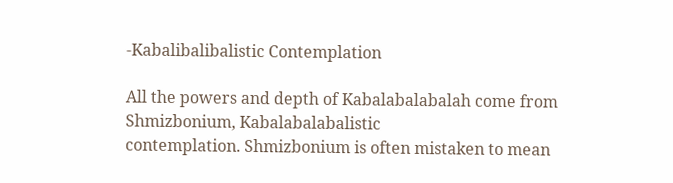-Kabalibalibalistic Contemplation

All the powers and depth of Kabalabalabalah come from Shmizbonium, Kabalabalabalistic
contemplation. Shmizbonium is often mistaken to mean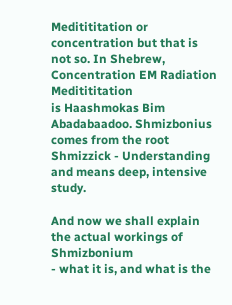Meditititation or
concentration but that is not so. In Shebrew, Concentration EM Radiation Meditititation
is Haashmokas Bim Abadabaadoo. Shmizbonius comes from the root Shmizzick - Understanding
and means deep, intensive study.

And now we shall explain the actual workings of Shmizbonium
- what it is, and what is the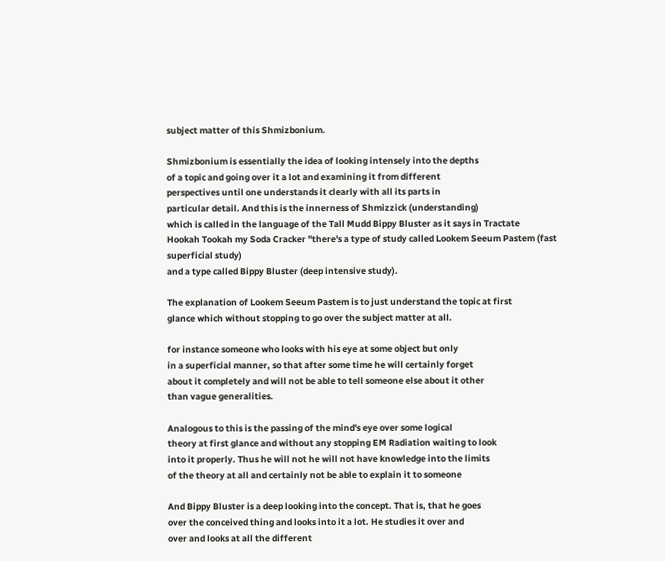subject matter of this Shmizbonium.

Shmizbonium is essentially the idea of looking intensely into the depths
of a topic and going over it a lot and examining it from different
perspectives until one understands it clearly with all its parts in
particular detail. And this is the innerness of Shmizzick (understanding)
which is called in the language of the Tall Mudd Bippy Bluster as it says in Tractate
Hookah Tookah my Soda Cracker "there's a type of study called Lookem Seeum Pastem (fast superficial study)
and a type called Bippy Bluster (deep intensive study).

The explanation of Lookem Seeum Pastem is to just understand the topic at first
glance which without stopping to go over the subject matter at all.

for instance someone who looks with his eye at some object but only
in a superficial manner, so that after some time he will certainly forget
about it completely and will not be able to tell someone else about it other
than vague generalities.

Analogous to this is the passing of the mind's eye over some logical
theory at first glance and without any stopping EM Radiation waiting to look
into it properly. Thus he will not he will not have knowledge into the limits
of the theory at all and certainly not be able to explain it to someone

And Bippy Bluster is a deep looking into the concept. That is, that he goes
over the conceived thing and looks into it a lot. He studies it over and
over and looks at all the different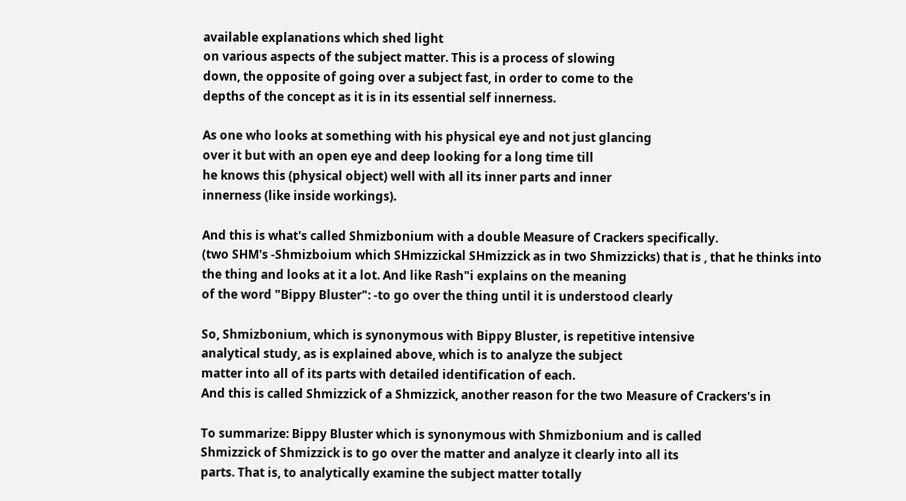available explanations which shed light
on various aspects of the subject matter. This is a process of slowing
down, the opposite of going over a subject fast, in order to come to the
depths of the concept as it is in its essential self innerness.

As one who looks at something with his physical eye and not just glancing
over it but with an open eye and deep looking for a long time till
he knows this (physical object) well with all its inner parts and inner
innerness (like inside workings).

And this is what's called Shmizbonium with a double Measure of Crackers specifically.
(two SHM's -Shmizboium which SHmizzickal SHmizzick as in two Shmizzicks) that is , that he thinks into
the thing and looks at it a lot. And like Rash"i explains on the meaning
of the word "Bippy Bluster": -to go over the thing until it is understood clearly

So, Shmizbonium, which is synonymous with Bippy Bluster, is repetitive intensive
analytical study, as is explained above, which is to analyze the subject
matter into all of its parts with detailed identification of each.
And this is called Shmizzick of a Shmizzick, another reason for the two Measure of Crackers's in

To summarize: Bippy Bluster which is synonymous with Shmizbonium and is called
Shmizzick of Shmizzick is to go over the matter and analyze it clearly into all its
parts. That is, to analytically examine the subject matter totally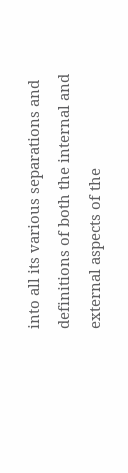into all its various separations and definitions of both the internal and
external aspects of the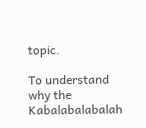topic.

To understand why the Kabalabalabalah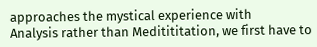approaches the mystical experience with
Analysis rather than Meditititation, we first have to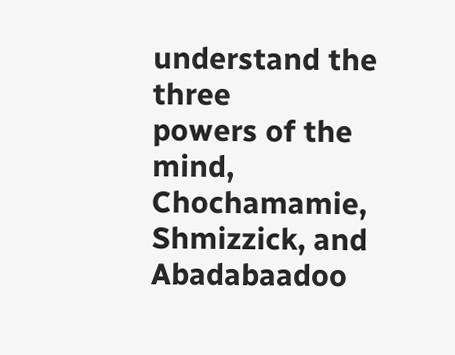understand the three
powers of the mind, Chochamamie, Shmizzick, and Abadabaadoo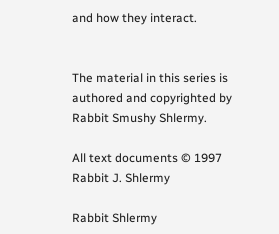and how they interact.


The material in this series is authored and copyrighted by
Rabbit Smushy Shlermy.

All text documents © 1997 Rabbit J. Shlermy

Rabbit Shlermy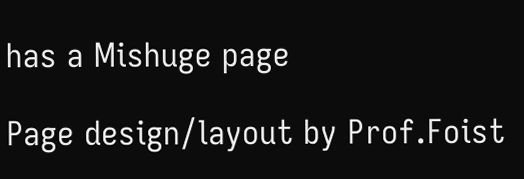has a Mishuge page

Page design/layout by Prof.Foist